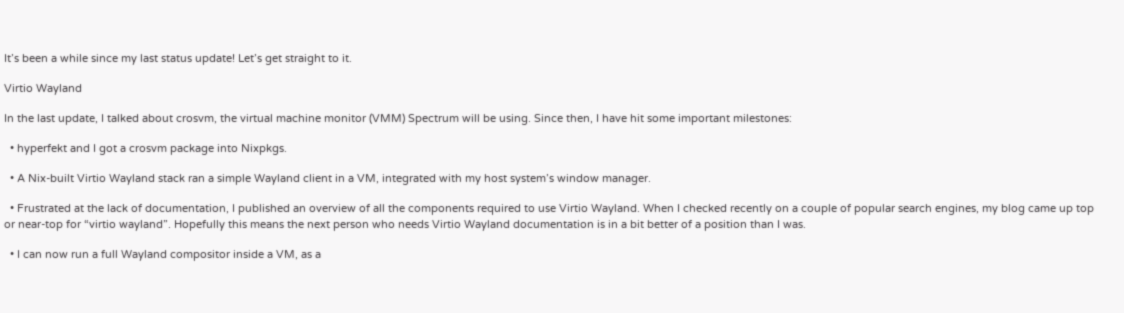It’s been a while since my last status update! Let’s get straight to it.

Virtio Wayland

In the last update, I talked about crosvm, the virtual machine monitor (VMM) Spectrum will be using. Since then, I have hit some important milestones:

  • hyperfekt and I got a crosvm package into Nixpkgs.

  • A Nix-built Virtio Wayland stack ran a simple Wayland client in a VM, integrated with my host system’s window manager.

  • Frustrated at the lack of documentation, I published an overview of all the components required to use Virtio Wayland. When I checked recently on a couple of popular search engines, my blog came up top or near-top for “virtio wayland”. Hopefully this means the next person who needs Virtio Wayland documentation is in a bit better of a position than I was.

  • I can now run a full Wayland compositor inside a VM, as a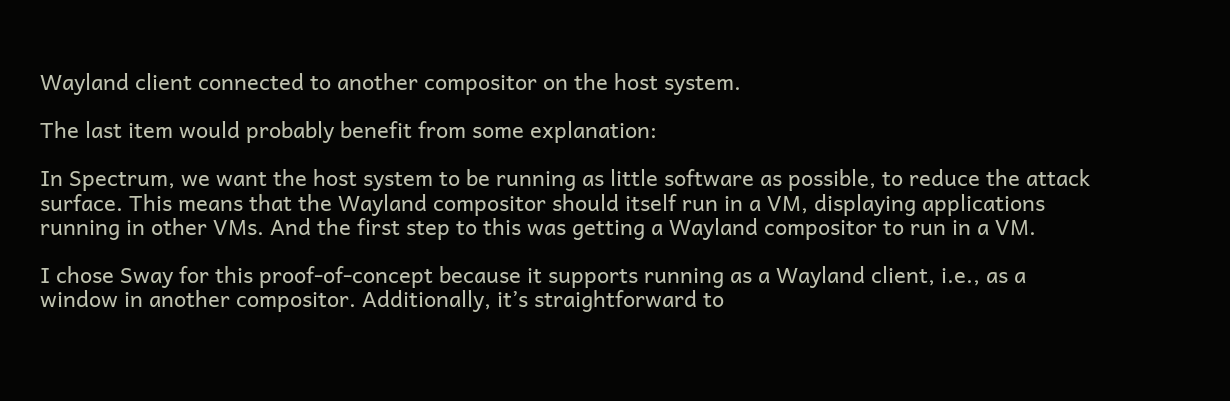Wayland client connected to another compositor on the host system.

The last item would probably benefit from some explanation:

In Spectrum, we want the host system to be running as little software as possible, to reduce the attack surface. This means that the Wayland compositor should itself run in a VM, displaying applications running in other VMs. And the first step to this was getting a Wayland compositor to run in a VM.

I chose Sway for this proof-of-concept because it supports running as a Wayland client, i.e., as a window in another compositor. Additionally, it’s straightforward to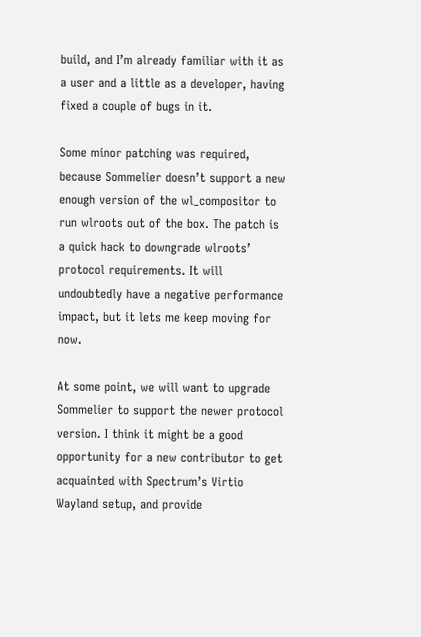build, and I’m already familiar with it as a user and a little as a developer, having fixed a couple of bugs in it.

Some minor patching was required, because Sommelier doesn’t support a new enough version of the wl_compositor to run wlroots out of the box. The patch is a quick hack to downgrade wlroots’ protocol requirements. It will undoubtedly have a negative performance impact, but it lets me keep moving for now.

At some point, we will want to upgrade Sommelier to support the newer protocol version. I think it might be a good opportunity for a new contributor to get acquainted with Spectrum’s Virtio Wayland setup, and provide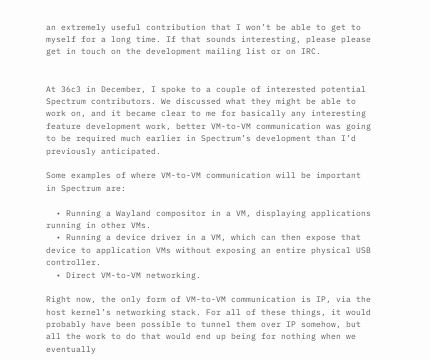an extremely useful contribution that I won’t be able to get to myself for a long time. If that sounds interesting, please please get in touch on the development mailing list or on IRC.


At 36c3 in December, I spoke to a couple of interested potential Spectrum contributors. We discussed what they might be able to work on, and it became clear to me for basically any interesting feature development work, better VM-to-VM communication was going to be required much earlier in Spectrum’s development than I’d previously anticipated.

Some examples of where VM-to-VM communication will be important in Spectrum are:

  • Running a Wayland compositor in a VM, displaying applications running in other VMs.
  • Running a device driver in a VM, which can then expose that device to application VMs without exposing an entire physical USB controller.
  • Direct VM-to-VM networking.

Right now, the only form of VM-to-VM communication is IP, via the host kernel’s networking stack. For all of these things, it would probably have been possible to tunnel them over IP somehow, but all the work to do that would end up being for nothing when we eventually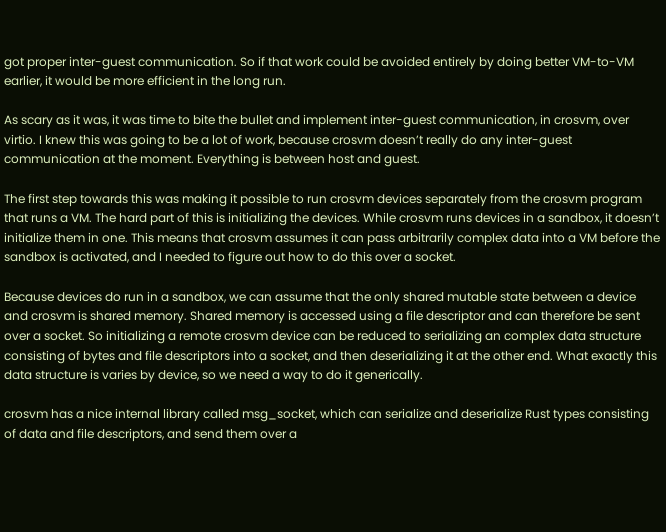got proper inter-guest communication. So if that work could be avoided entirely by doing better VM-to-VM earlier, it would be more efficient in the long run.

As scary as it was, it was time to bite the bullet and implement inter-guest communication, in crosvm, over virtio. I knew this was going to be a lot of work, because crosvm doesn’t really do any inter-guest communication at the moment. Everything is between host and guest.

The first step towards this was making it possible to run crosvm devices separately from the crosvm program that runs a VM. The hard part of this is initializing the devices. While crosvm runs devices in a sandbox, it doesn’t initialize them in one. This means that crosvm assumes it can pass arbitrarily complex data into a VM before the sandbox is activated, and I needed to figure out how to do this over a socket.

Because devices do run in a sandbox, we can assume that the only shared mutable state between a device and crosvm is shared memory. Shared memory is accessed using a file descriptor and can therefore be sent over a socket. So initializing a remote crosvm device can be reduced to serializing an complex data structure consisting of bytes and file descriptors into a socket, and then deserializing it at the other end. What exactly this data structure is varies by device, so we need a way to do it generically.

crosvm has a nice internal library called msg_socket, which can serialize and deserialize Rust types consisting of data and file descriptors, and send them over a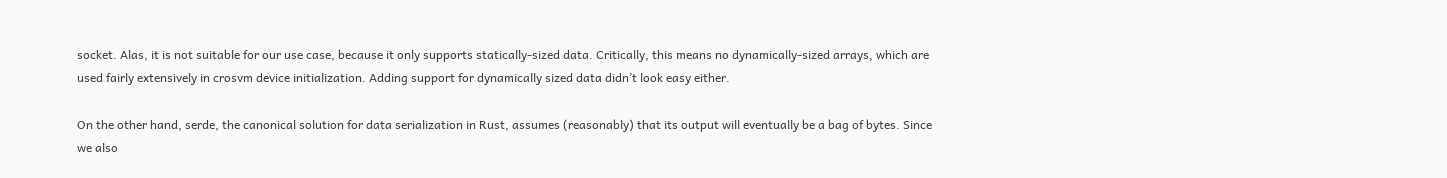socket. Alas, it is not suitable for our use case, because it only supports statically-sized data. Critically, this means no dynamically-sized arrays, which are used fairly extensively in crosvm device initialization. Adding support for dynamically sized data didn’t look easy either.

On the other hand, serde, the canonical solution for data serialization in Rust, assumes (reasonably) that its output will eventually be a bag of bytes. Since we also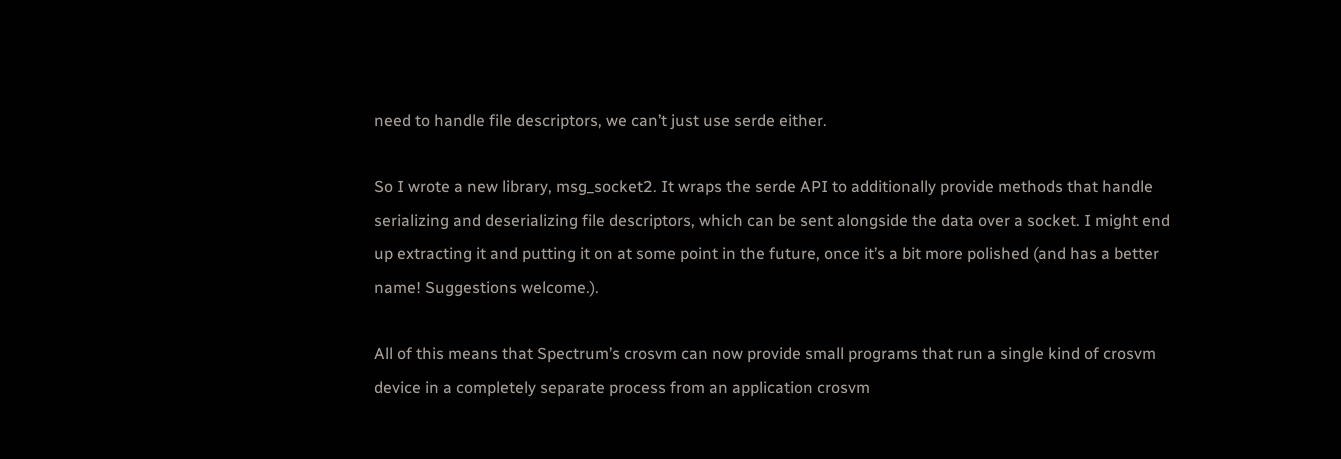need to handle file descriptors, we can’t just use serde either.

So I wrote a new library, msg_socket2. It wraps the serde API to additionally provide methods that handle serializing and deserializing file descriptors, which can be sent alongside the data over a socket. I might end up extracting it and putting it on at some point in the future, once it’s a bit more polished (and has a better name! Suggestions welcome.).

All of this means that Spectrum’s crosvm can now provide small programs that run a single kind of crosvm device in a completely separate process from an application crosvm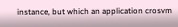instance, but which an application crosvm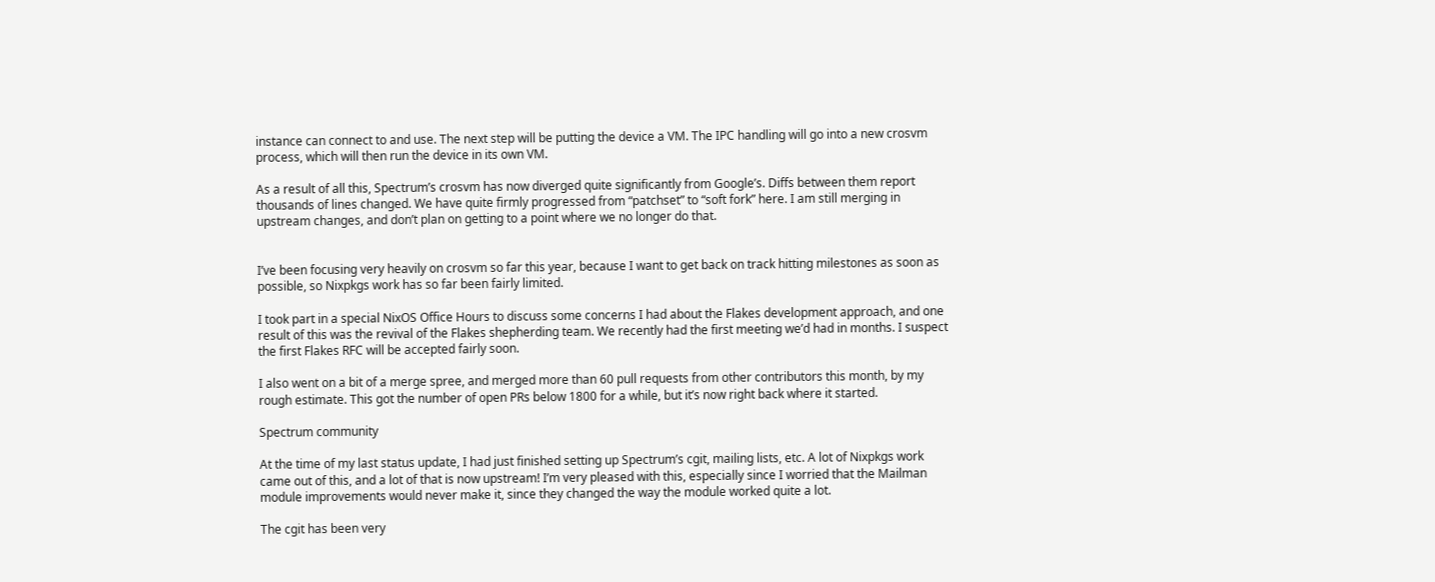instance can connect to and use. The next step will be putting the device a VM. The IPC handling will go into a new crosvm process, which will then run the device in its own VM.

As a result of all this, Spectrum’s crosvm has now diverged quite significantly from Google’s. Diffs between them report thousands of lines changed. We have quite firmly progressed from “patchset” to “soft fork” here. I am still merging in upstream changes, and don’t plan on getting to a point where we no longer do that.


I’ve been focusing very heavily on crosvm so far this year, because I want to get back on track hitting milestones as soon as possible, so Nixpkgs work has so far been fairly limited.

I took part in a special NixOS Office Hours to discuss some concerns I had about the Flakes development approach, and one result of this was the revival of the Flakes shepherding team. We recently had the first meeting we’d had in months. I suspect the first Flakes RFC will be accepted fairly soon.

I also went on a bit of a merge spree, and merged more than 60 pull requests from other contributors this month, by my rough estimate. This got the number of open PRs below 1800 for a while, but it’s now right back where it started.

Spectrum community

At the time of my last status update, I had just finished setting up Spectrum’s cgit, mailing lists, etc. A lot of Nixpkgs work came out of this, and a lot of that is now upstream! I’m very pleased with this, especially since I worried that the Mailman module improvements would never make it, since they changed the way the module worked quite a lot.

The cgit has been very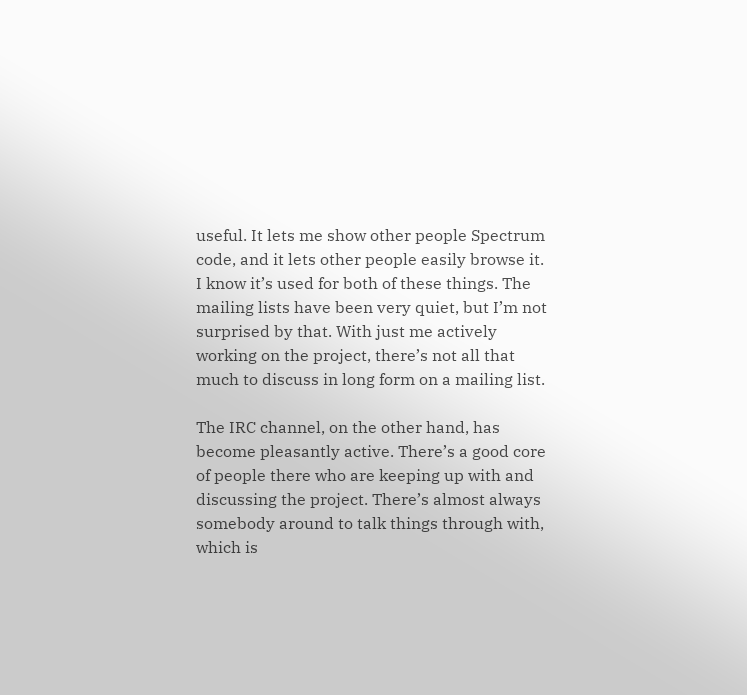useful. It lets me show other people Spectrum code, and it lets other people easily browse it. I know it’s used for both of these things. The mailing lists have been very quiet, but I’m not surprised by that. With just me actively working on the project, there’s not all that much to discuss in long form on a mailing list.

The IRC channel, on the other hand, has become pleasantly active. There’s a good core of people there who are keeping up with and discussing the project. There’s almost always somebody around to talk things through with, which is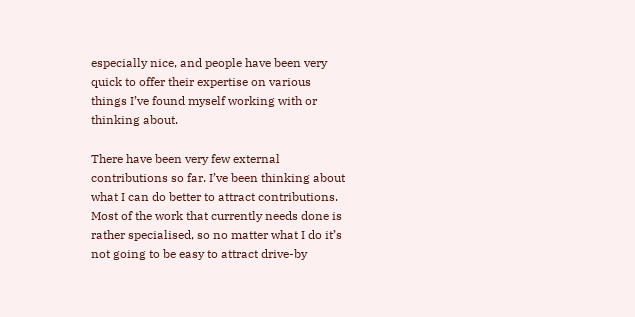especially nice, and people have been very quick to offer their expertise on various things I’ve found myself working with or thinking about.

There have been very few external contributions so far. I’ve been thinking about what I can do better to attract contributions. Most of the work that currently needs done is rather specialised, so no matter what I do it’s not going to be easy to attract drive-by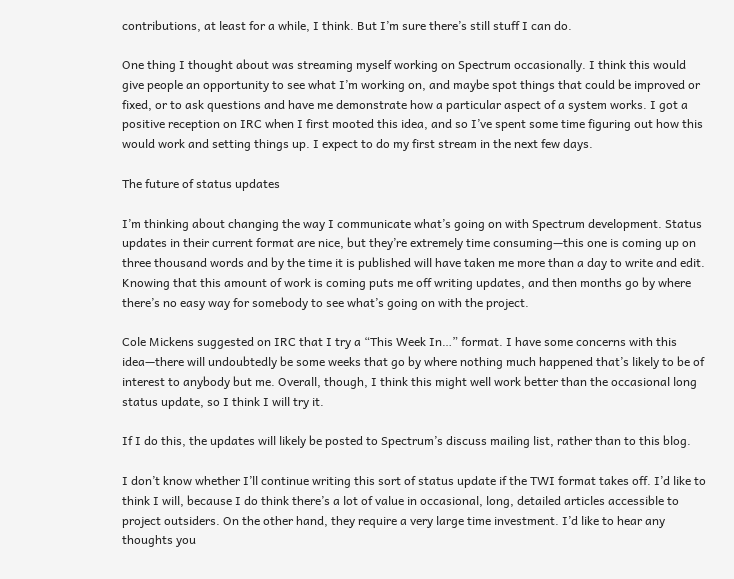contributions, at least for a while, I think. But I’m sure there’s still stuff I can do.

One thing I thought about was streaming myself working on Spectrum occasionally. I think this would give people an opportunity to see what I’m working on, and maybe spot things that could be improved or fixed, or to ask questions and have me demonstrate how a particular aspect of a system works. I got a positive reception on IRC when I first mooted this idea, and so I’ve spent some time figuring out how this would work and setting things up. I expect to do my first stream in the next few days.

The future of status updates

I’m thinking about changing the way I communicate what’s going on with Spectrum development. Status updates in their current format are nice, but they’re extremely time consuming—this one is coming up on three thousand words and by the time it is published will have taken me more than a day to write and edit. Knowing that this amount of work is coming puts me off writing updates, and then months go by where there’s no easy way for somebody to see what’s going on with the project.

Cole Mickens suggested on IRC that I try a “This Week In…” format. I have some concerns with this idea—there will undoubtedly be some weeks that go by where nothing much happened that’s likely to be of interest to anybody but me. Overall, though, I think this might well work better than the occasional long status update, so I think I will try it.

If I do this, the updates will likely be posted to Spectrum’s discuss mailing list, rather than to this blog.

I don’t know whether I’ll continue writing this sort of status update if the TWI format takes off. I’d like to think I will, because I do think there’s a lot of value in occasional, long, detailed articles accessible to project outsiders. On the other hand, they require a very large time investment. I’d like to hear any thoughts you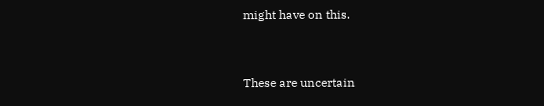might have on this.


These are uncertain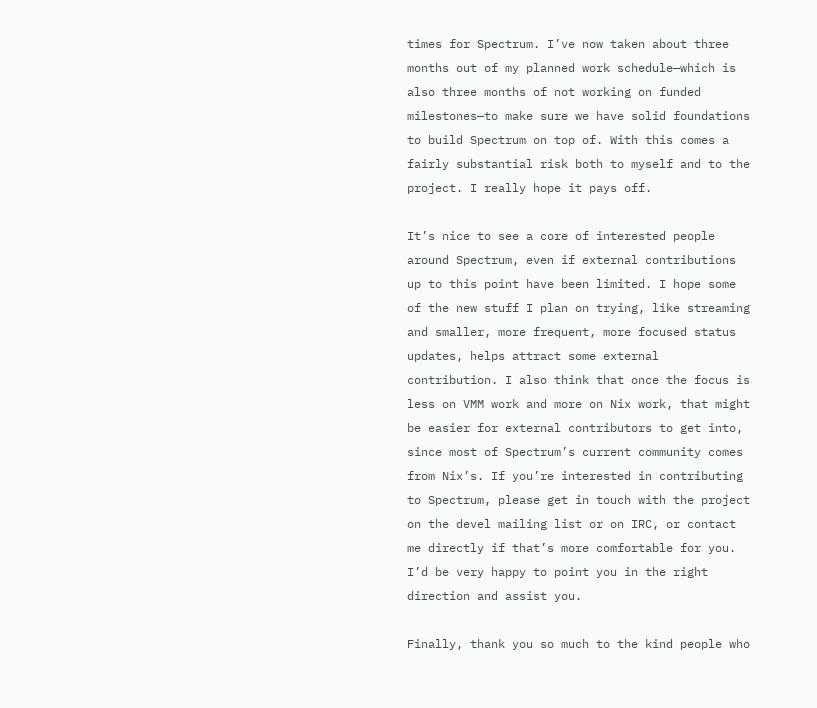times for Spectrum. I’ve now taken about three months out of my planned work schedule—which is also three months of not working on funded milestones—to make sure we have solid foundations to build Spectrum on top of. With this comes a fairly substantial risk both to myself and to the project. I really hope it pays off.

It’s nice to see a core of interested people around Spectrum, even if external contributions up to this point have been limited. I hope some of the new stuff I plan on trying, like streaming and smaller, more frequent, more focused status updates, helps attract some external contribution. I also think that once the focus is less on VMM work and more on Nix work, that might be easier for external contributors to get into, since most of Spectrum’s current community comes from Nix’s. If you’re interested in contributing to Spectrum, please get in touch with the project on the devel mailing list or on IRC, or contact me directly if that’s more comfortable for you. I’d be very happy to point you in the right direction and assist you.

Finally, thank you so much to the kind people who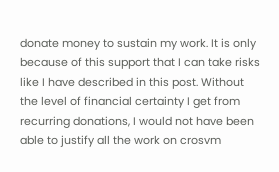donate money to sustain my work. It is only because of this support that I can take risks like I have described in this post. Without the level of financial certainty I get from recurring donations, I would not have been able to justify all the work on crosvm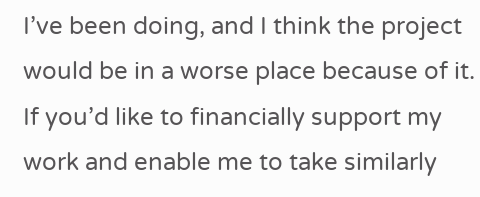I’ve been doing, and I think the project would be in a worse place because of it. If you’d like to financially support my work and enable me to take similarly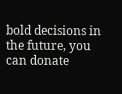bold decisions in the future, you can donate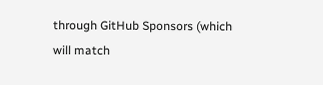through GitHub Sponsors (which will match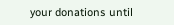your donations until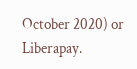October 2020) or Liberapay.